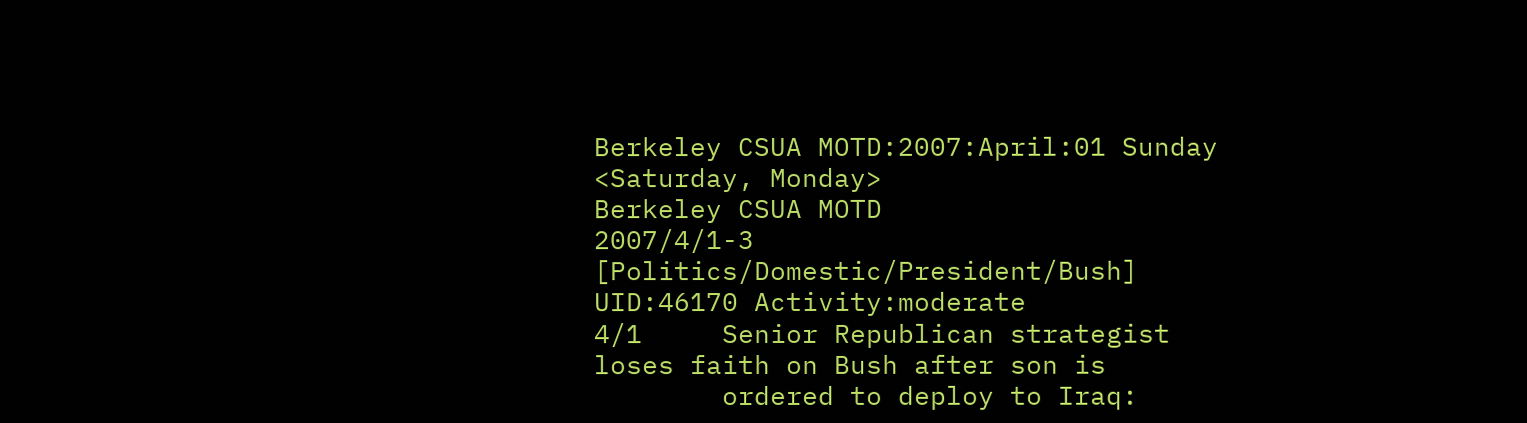Berkeley CSUA MOTD:2007:April:01 Sunday <Saturday, Monday>
Berkeley CSUA MOTD
2007/4/1-3 [Politics/Domestic/President/Bush] UID:46170 Activity:moderate
4/1     Senior Republican strategist loses faith on Bush after son is
        ordered to deploy to Iraq: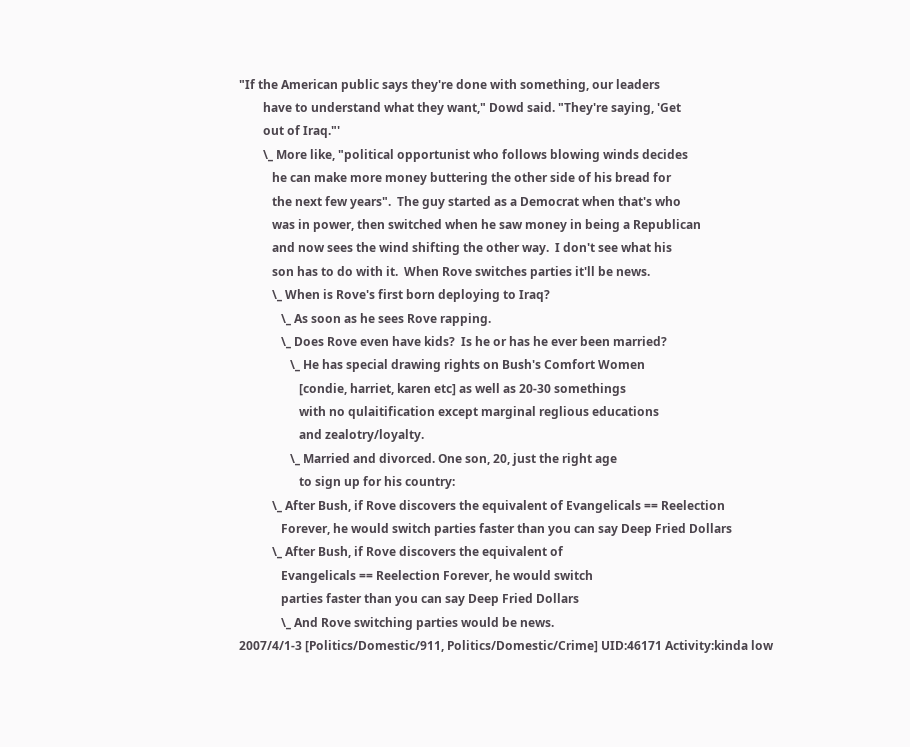"If the American public says they're done with something, our leaders
        have to understand what they want," Dowd said. "They're saying, 'Get
        out of Iraq."'
        \_ More like, "political opportunist who follows blowing winds decides
           he can make more money buttering the other side of his bread for
           the next few years".  The guy started as a Democrat when that's who
           was in power, then switched when he saw money in being a Republican
           and now sees the wind shifting the other way.  I don't see what his
           son has to do with it.  When Rove switches parties it'll be news.
           \_ When is Rove's first born deploying to Iraq?
              \_ As soon as he sees Rove rapping.
              \_ Does Rove even have kids?  Is he or has he ever been married?
                 \_ He has special drawing rights on Bush's Comfort Women
                    [condie, harriet, karen etc] as well as 20-30 somethings
                    with no qulaitification except marginal reglious educations
                    and zealotry/loyalty.
                 \_ Married and divorced. One son, 20, just the right age
                    to sign up for his country:
           \_ After Bush, if Rove discovers the equivalent of Evangelicals == Reelection
              Forever, he would switch parties faster than you can say Deep Fried Dollars
           \_ After Bush, if Rove discovers the equivalent of
              Evangelicals == Reelection Forever, he would switch
              parties faster than you can say Deep Fried Dollars
              \_ And Rove switching parties would be news.
2007/4/1-3 [Politics/Domestic/911, Politics/Domestic/Crime] UID:46171 Activity:kinda low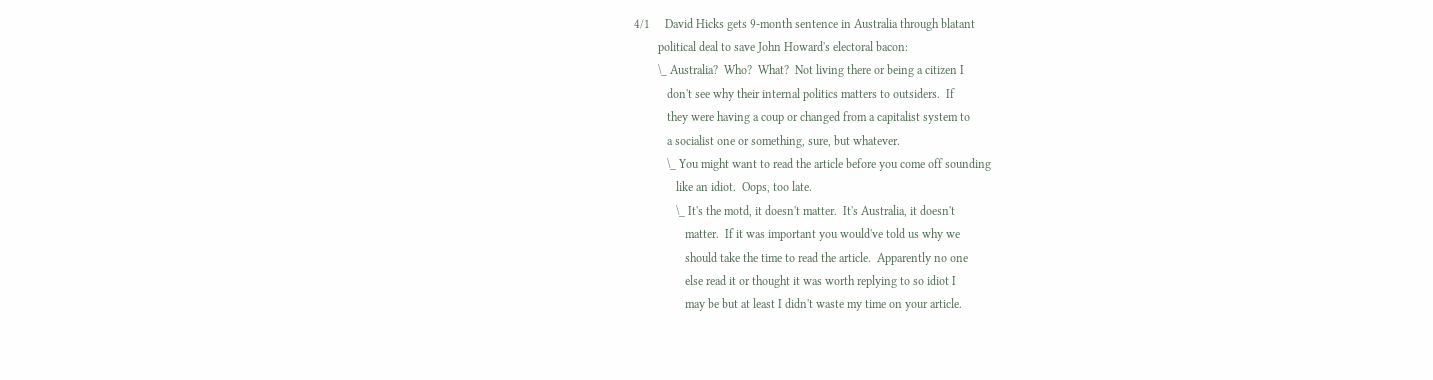4/1     David Hicks gets 9-month sentence in Australia through blatant
        political deal to save John Howard's electoral bacon:
        \_ Australia?  Who?  What?  Not living there or being a citizen I
           don't see why their internal politics matters to outsiders.  If
           they were having a coup or changed from a capitalist system to
           a socialist one or something, sure, but whatever.
           \_ You might want to read the article before you come off sounding
              like an idiot.  Oops, too late.
              \_ It's the motd, it doesn't matter.  It's Australia, it doesn't
                 matter.  If it was important you would've told us why we
                 should take the time to read the article.  Apparently no one
                 else read it or thought it was worth replying to so idiot I
                 may be but at least I didn't waste my time on your article.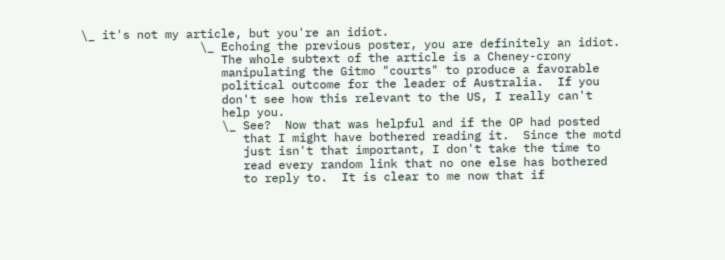\_ it's not my article, but you're an idiot.
                 \_ Echoing the previous poster, you are definitely an idiot.
                    The whole subtext of the article is a Cheney-crony
                    manipulating the Gitmo "courts" to produce a favorable
                    political outcome for the leader of Australia.  If you
                    don't see how this relevant to the US, I really can't
                    help you.
                    \_ See?  Now that was helpful and if the OP had posted
                       that I might have bothered reading it.  Since the motd
                       just isn't that important, I don't take the time to
                       read every random link that no one else has bothered
                       to reply to.  It is clear to me now that if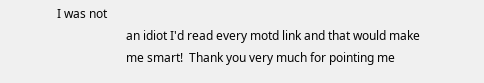I was not
                       an idiot I'd read every motd link and that would make
                       me smart!  Thank you very much for pointing me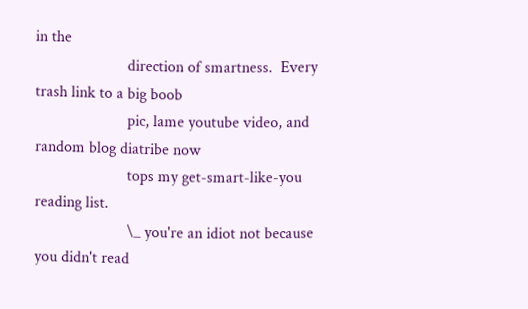in the
                       direction of smartness.  Every trash link to a big boob
                       pic, lame youtube video, and random blog diatribe now
                       tops my get-smart-like-you reading list.
                       \_ you're an idiot not because you didn't read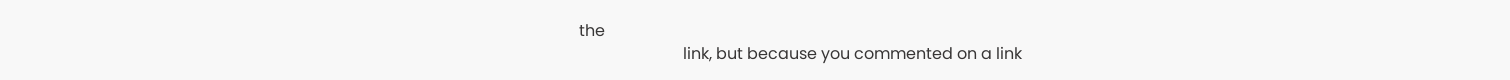the
                          link, but because you commented on a link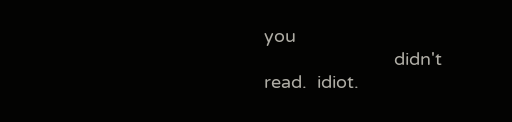you
                          didn't read.  idiot.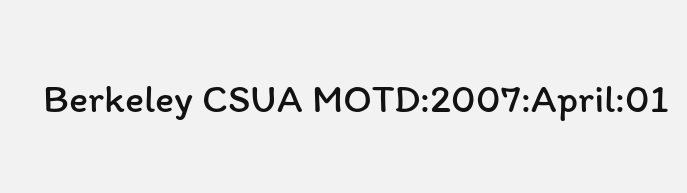Berkeley CSUA MOTD:2007:April:01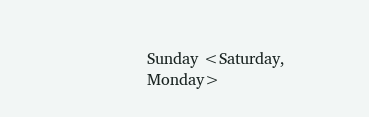Sunday <Saturday, Monday>